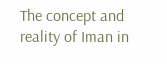The concept and reality of Iman in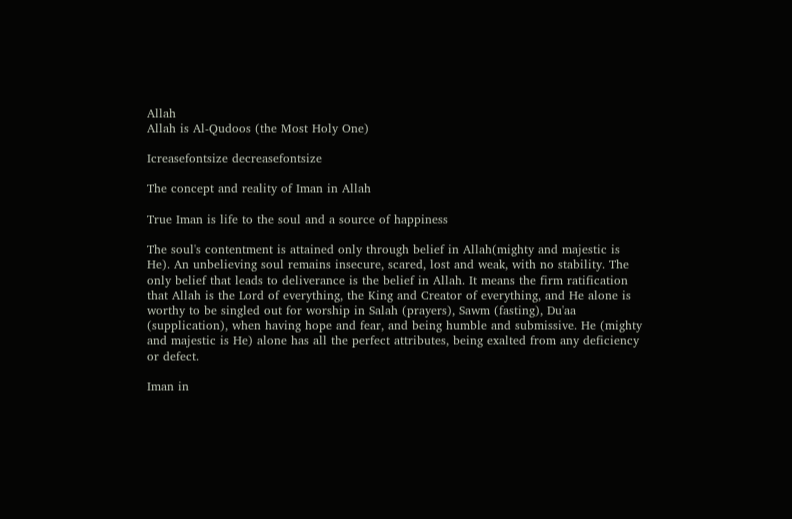Allah
Allah is Al-Qudoos (the Most Holy One)

Icreasefontsize decreasefontsize

The concept and reality of Iman in Allah

True Iman is life to the soul and a source of happiness

The soul's contentment is attained only through belief in Allah(mighty and majestic is He). An unbelieving soul remains insecure, scared, lost and weak, with no stability. The only belief that leads to deliverance is the belief in Allah. It means the firm ratification that Allah is the Lord of everything, the King and Creator of everything, and He alone is worthy to be singled out for worship in Salah (prayers), Sawm (fasting), Du'aa (supplication), when having hope and fear, and being humble and submissive. He (mighty and majestic is He) alone has all the perfect attributes, being exalted from any deficiency or defect.

Iman in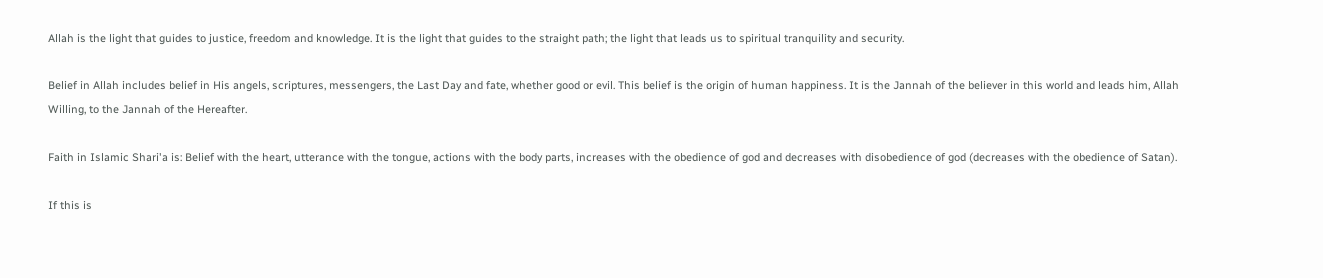Allah is the light that guides to justice, freedom and knowledge. It is the light that guides to the straight path; the light that leads us to spiritual tranquility and security.

Belief in Allah includes belief in His angels, scriptures, messengers, the Last Day and fate, whether good or evil. This belief is the origin of human happiness. It is the Jannah of the believer in this world and leads him, Allah Willing, to the Jannah of the Hereafter.

Faith in Islamic Shari'a is: Belief with the heart, utterance with the tongue, actions with the body parts, increases with the obedience of god and decreases with disobedience of god (decreases with the obedience of Satan).

If this is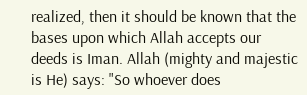realized, then it should be known that the bases upon which Allah accepts our deeds is Iman. Allah (mighty and majestic is He) says: "So whoever does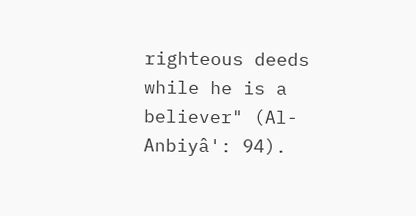righteous deeds while he is a believer" (Al-Anbiyâ': 94).